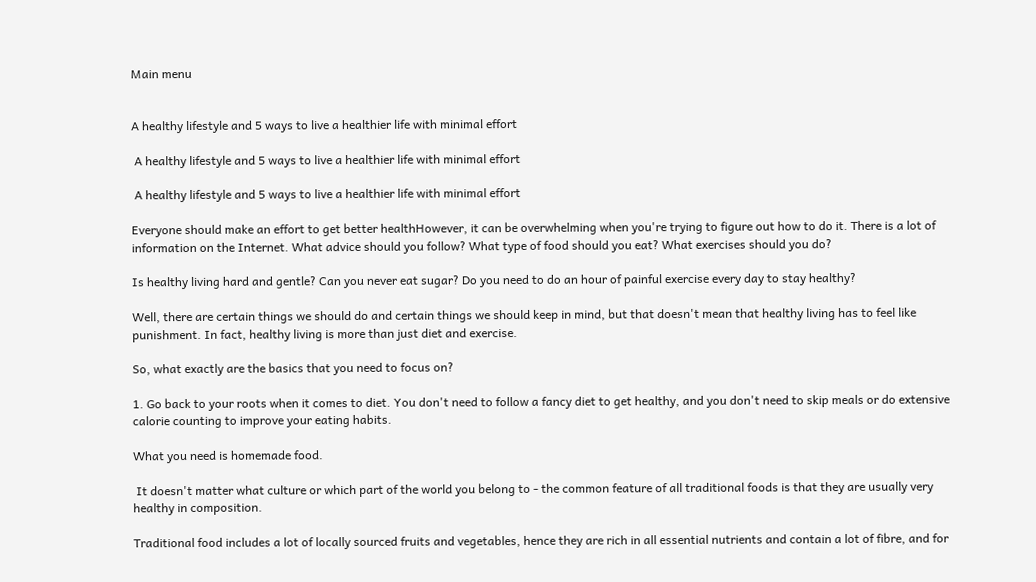Main menu


A healthy lifestyle and 5 ways to live a healthier life with minimal effort

 A healthy lifestyle and 5 ways to live a healthier life with minimal effort

 A healthy lifestyle and 5 ways to live a healthier life with minimal effort

Everyone should make an effort to get better healthHowever, it can be overwhelming when you're trying to figure out how to do it. There is a lot of information on the Internet. What advice should you follow? What type of food should you eat? What exercises should you do?

Is healthy living hard and gentle? Can you never eat sugar? Do you need to do an hour of painful exercise every day to stay healthy?

Well, there are certain things we should do and certain things we should keep in mind, but that doesn't mean that healthy living has to feel like punishment. In fact, healthy living is more than just diet and exercise.

So, what exactly are the basics that you need to focus on?

1. Go back to your roots when it comes to diet. You don't need to follow a fancy diet to get healthy, and you don't need to skip meals or do extensive calorie counting to improve your eating habits.

What you need is homemade food.

 It doesn't matter what culture or which part of the world you belong to - the common feature of all traditional foods is that they are usually very healthy in composition.

Traditional food includes a lot of locally sourced fruits and vegetables, hence they are rich in all essential nutrients and contain a lot of fibre, and for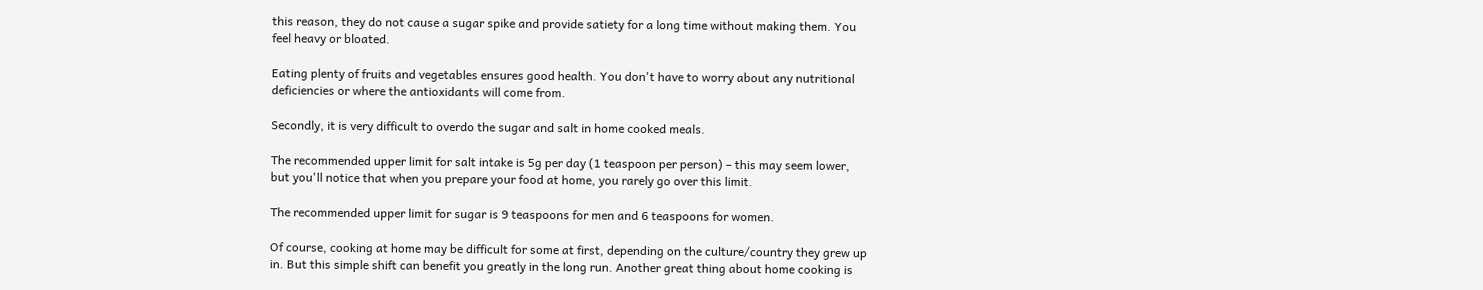this reason, they do not cause a sugar spike and provide satiety for a long time without making them. You feel heavy or bloated.

Eating plenty of fruits and vegetables ensures good health. You don't have to worry about any nutritional deficiencies or where the antioxidants will come from.

Secondly, it is very difficult to overdo the sugar and salt in home cooked meals.

The recommended upper limit for salt intake is 5g per day (1 teaspoon per person) – this may seem lower, but you'll notice that when you prepare your food at home, you rarely go over this limit.

The recommended upper limit for sugar is 9 teaspoons for men and 6 teaspoons for women.

Of course, cooking at home may be difficult for some at first, depending on the culture/country they grew up in. But this simple shift can benefit you greatly in the long run. Another great thing about home cooking is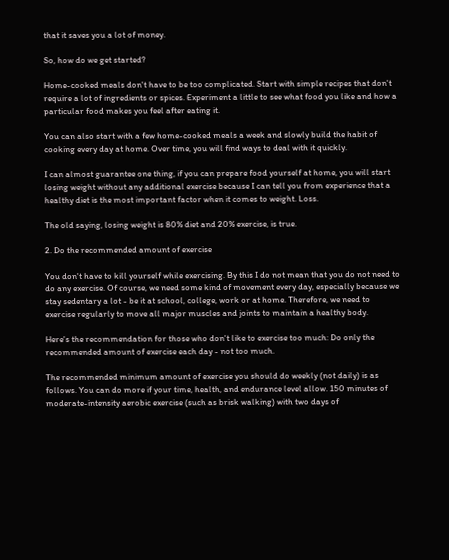that it saves you a lot of money.

So, how do we get started?

Home-cooked meals don't have to be too complicated. Start with simple recipes that don't require a lot of ingredients or spices. Experiment a little to see what food you like and how a particular food makes you feel after eating it.

You can also start with a few home-cooked meals a week and slowly build the habit of cooking every day at home. Over time, you will find ways to deal with it quickly.

I can almost guarantee one thing, if you can prepare food yourself at home, you will start losing weight without any additional exercise because I can tell you from experience that a healthy diet is the most important factor when it comes to weight. Loss.

The old saying, losing weight is 80% diet and 20% exercise, is true.

2. Do the recommended amount of exercise

You don't have to kill yourself while exercising. By this I do not mean that you do not need to do any exercise. Of course, we need some kind of movement every day, especially because we stay sedentary a lot - be it at school, college, work or at home. Therefore, we need to exercise regularly to move all major muscles and joints to maintain a healthy body.

Here's the recommendation for those who don't like to exercise too much: Do only the recommended amount of exercise each day - not too much.

The recommended minimum amount of exercise you should do weekly (not daily) is as follows. You can do more if your time, health, and endurance level allow. 150 minutes of moderate-intensity aerobic exercise (such as brisk walking) with two days of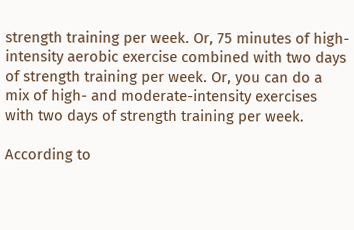strength training per week. Or, 75 minutes of high-intensity aerobic exercise combined with two days of strength training per week. Or, you can do a mix of high- and moderate-intensity exercises with two days of strength training per week.

According to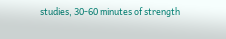studies, 30-60 minutes of strength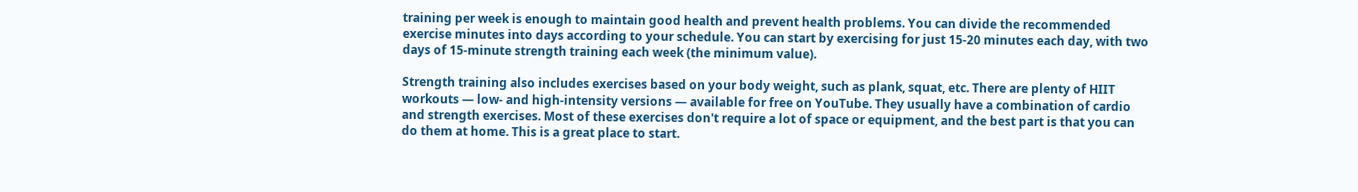training per week is enough to maintain good health and prevent health problems. You can divide the recommended exercise minutes into days according to your schedule. You can start by exercising for just 15-20 minutes each day, with two days of 15-minute strength training each week (the minimum value).

Strength training also includes exercises based on your body weight, such as plank, squat, etc. There are plenty of HIIT workouts — low- and high-intensity versions — available for free on YouTube. They usually have a combination of cardio and strength exercises. Most of these exercises don't require a lot of space or equipment, and the best part is that you can do them at home. This is a great place to start.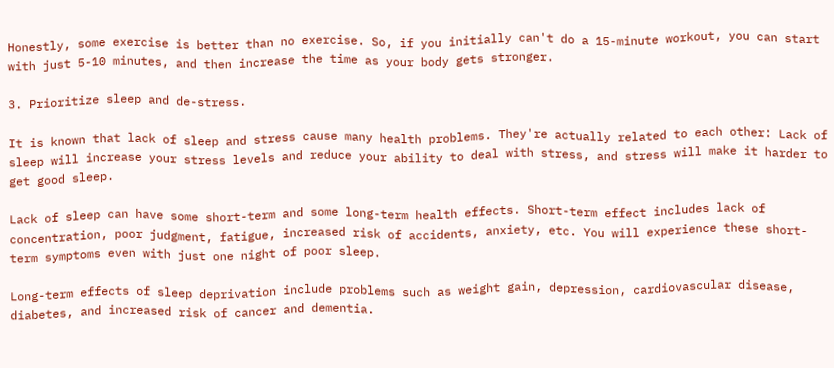Honestly, some exercise is better than no exercise. So, if you initially can't do a 15-minute workout, you can start with just 5-10 minutes, and then increase the time as your body gets stronger.

3. Prioritize sleep and de-stress.

It is known that lack of sleep and stress cause many health problems. They're actually related to each other: Lack of sleep will increase your stress levels and reduce your ability to deal with stress, and stress will make it harder to get good sleep.

Lack of sleep can have some short-term and some long-term health effects. Short-term effect includes lack of concentration, poor judgment, fatigue, increased risk of accidents, anxiety, etc. You will experience these short-term symptoms even with just one night of poor sleep.

Long-term effects of sleep deprivation include problems such as weight gain, depression, cardiovascular disease, diabetes, and increased risk of cancer and dementia.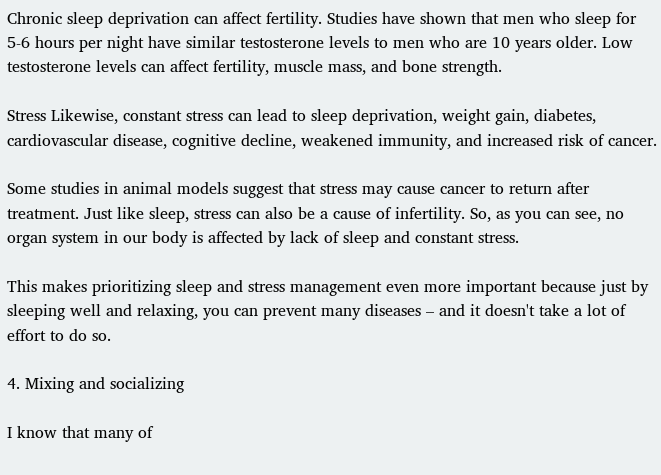Chronic sleep deprivation can affect fertility. Studies have shown that men who sleep for 5-6 hours per night have similar testosterone levels to men who are 10 years older. Low testosterone levels can affect fertility, muscle mass, and bone strength.

Stress Likewise, constant stress can lead to sleep deprivation, weight gain, diabetes, cardiovascular disease, cognitive decline, weakened immunity, and increased risk of cancer.

Some studies in animal models suggest that stress may cause cancer to return after treatment. Just like sleep, stress can also be a cause of infertility. So, as you can see, no organ system in our body is affected by lack of sleep and constant stress.

This makes prioritizing sleep and stress management even more important because just by sleeping well and relaxing, you can prevent many diseases – and it doesn't take a lot of effort to do so.

4. Mixing and socializing

I know that many of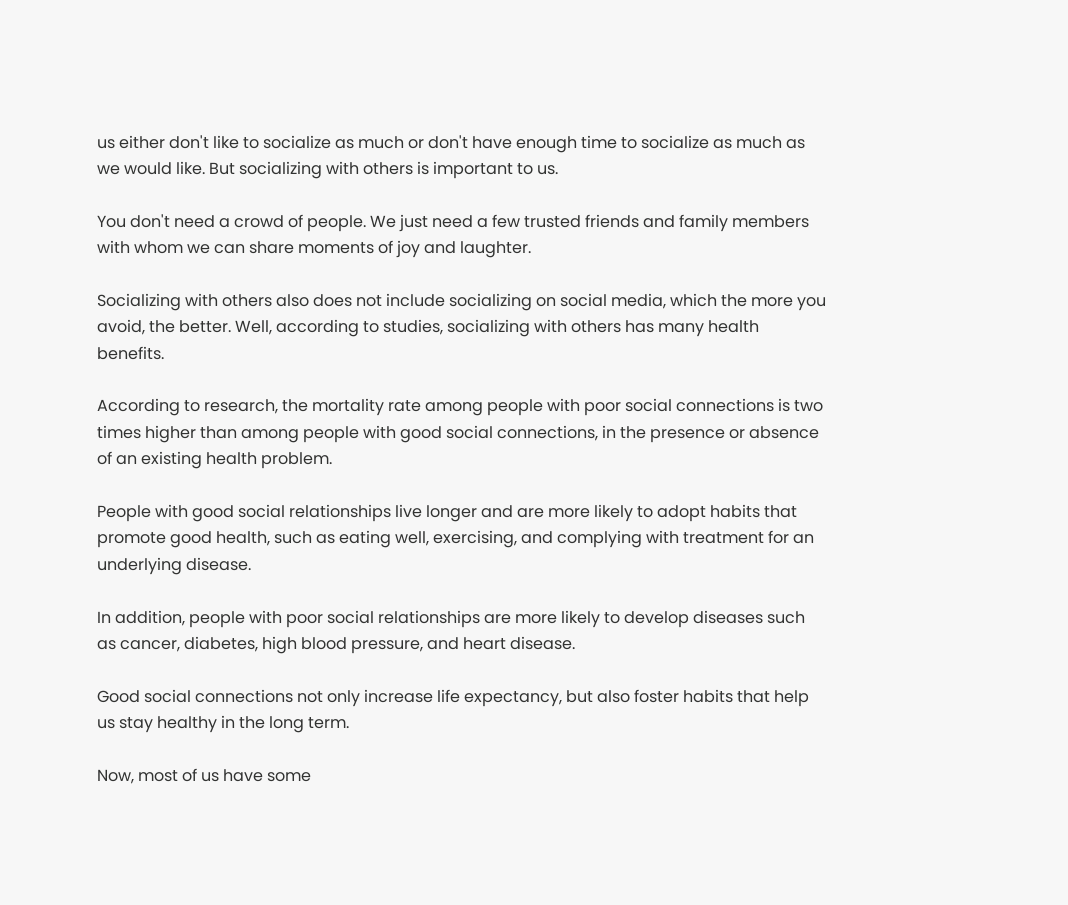us either don't like to socialize as much or don't have enough time to socialize as much as we would like. But socializing with others is important to us.

You don't need a crowd of people. We just need a few trusted friends and family members with whom we can share moments of joy and laughter.

Socializing with others also does not include socializing on social media, which the more you avoid, the better. Well, according to studies, socializing with others has many health benefits.

According to research, the mortality rate among people with poor social connections is two times higher than among people with good social connections, in the presence or absence of an existing health problem.

People with good social relationships live longer and are more likely to adopt habits that promote good health, such as eating well, exercising, and complying with treatment for an underlying disease.

In addition, people with poor social relationships are more likely to develop diseases such as cancer, diabetes, high blood pressure, and heart disease.

Good social connections not only increase life expectancy, but also foster habits that help us stay healthy in the long term.

Now, most of us have some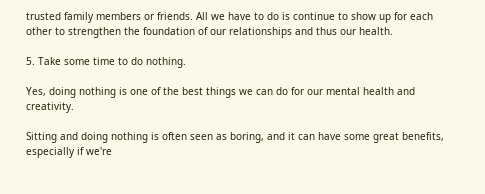trusted family members or friends. All we have to do is continue to show up for each other to strengthen the foundation of our relationships and thus our health.

5. Take some time to do nothing.

Yes, doing nothing is one of the best things we can do for our mental health and creativity.

Sitting and doing nothing is often seen as boring, and it can have some great benefits, especially if we're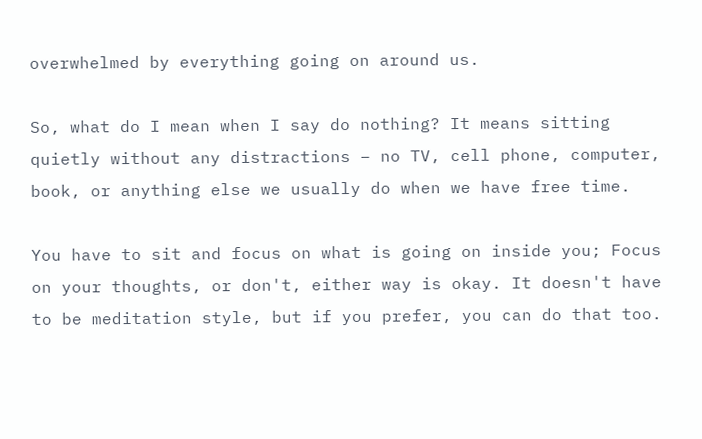overwhelmed by everything going on around us.

So, what do I mean when I say do nothing? It means sitting quietly without any distractions – no TV, cell phone, computer, book, or anything else we usually do when we have free time.

You have to sit and focus on what is going on inside you; Focus on your thoughts, or don't, either way is okay. It doesn't have to be meditation style, but if you prefer, you can do that too.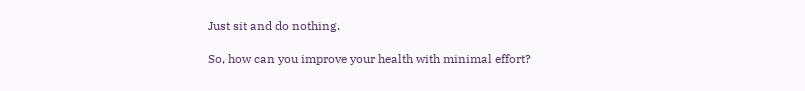Just sit and do nothing.

So, how can you improve your health with minimal effort?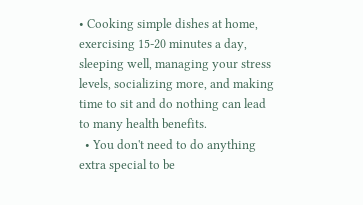• Cooking simple dishes at home, exercising 15-20 minutes a day, sleeping well, managing your stress levels, socializing more, and making time to sit and do nothing can lead to many health benefits.
  • You don't need to do anything extra special to be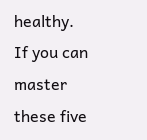healthy. If you can master these five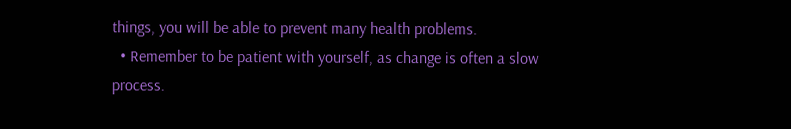things, you will be able to prevent many health problems.
  • Remember to be patient with yourself, as change is often a slow process.